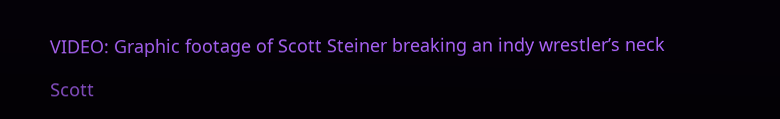VIDEO: Graphic footage of Scott Steiner breaking an indy wrestler’s neck

Scott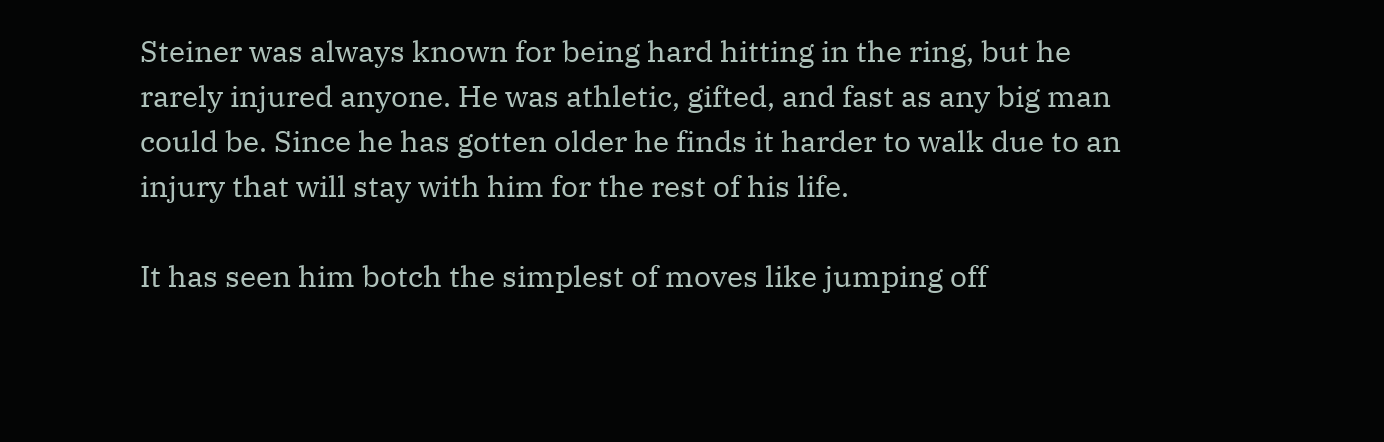Steiner was always known for being hard hitting in the ring, but he rarely injured anyone. He was athletic, gifted, and fast as any big man could be. Since he has gotten older he finds it harder to walk due to an injury that will stay with him for the rest of his life.

It has seen him botch the simplest of moves like jumping off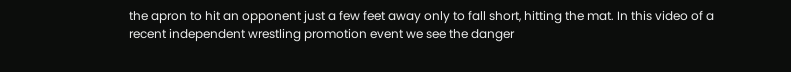the apron to hit an opponent just a few feet away only to fall short, hitting the mat. In this video of a recent independent wrestling promotion event we see the danger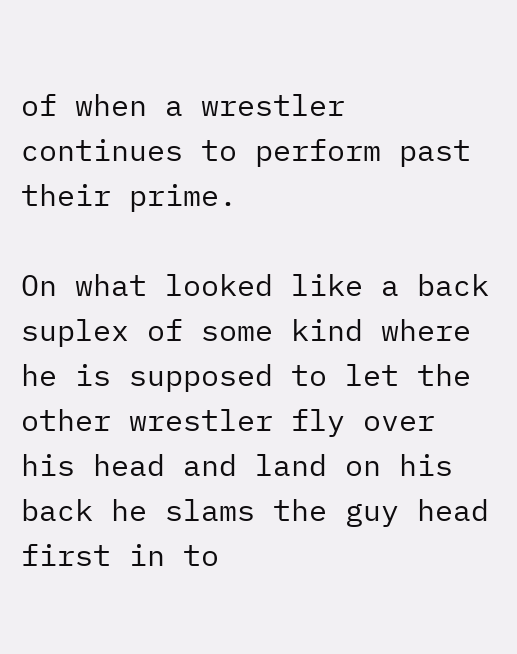of when a wrestler continues to perform past their prime.

On what looked like a back suplex of some kind where he is supposed to let the other wrestler fly over his head and land on his back he slams the guy head first in to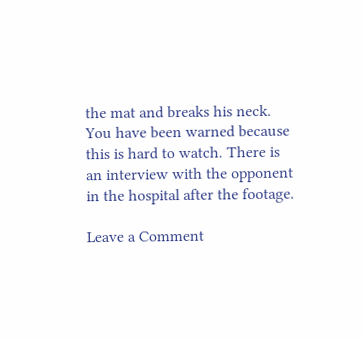the mat and breaks his neck. You have been warned because this is hard to watch. There is an interview with the opponent in the hospital after the footage.

Leave a Comment